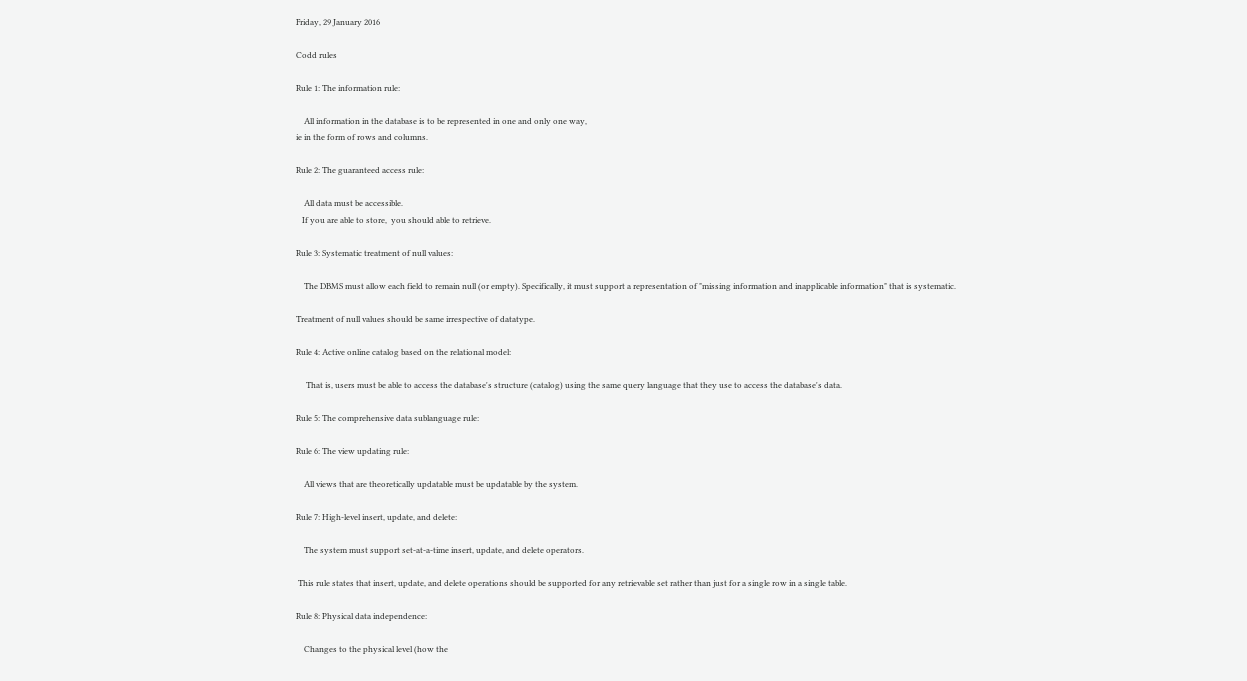Friday, 29 January 2016

Codd rules

Rule 1: The information rule:

    All information in the database is to be represented in one and only one way,
ie in the form of rows and columns.

Rule 2: The guaranteed access rule:

    All data must be accessible.
   If you are able to store,  you should able to retrieve.

Rule 3: Systematic treatment of null values:

    The DBMS must allow each field to remain null (or empty). Specifically, it must support a representation of "missing information and inapplicable information" that is systematic.

Treatment of null values should be same irrespective of datatype.

Rule 4: Active online catalog based on the relational model:

     That is, users must be able to access the database's structure (catalog) using the same query language that they use to access the database's data.

Rule 5: The comprehensive data sublanguage rule:

Rule 6: The view updating rule:

    All views that are theoretically updatable must be updatable by the system.

Rule 7: High-level insert, update, and delete:

    The system must support set-at-a-time insert, update, and delete operators.

 This rule states that insert, update, and delete operations should be supported for any retrievable set rather than just for a single row in a single table.

Rule 8: Physical data independence:

    Changes to the physical level (how the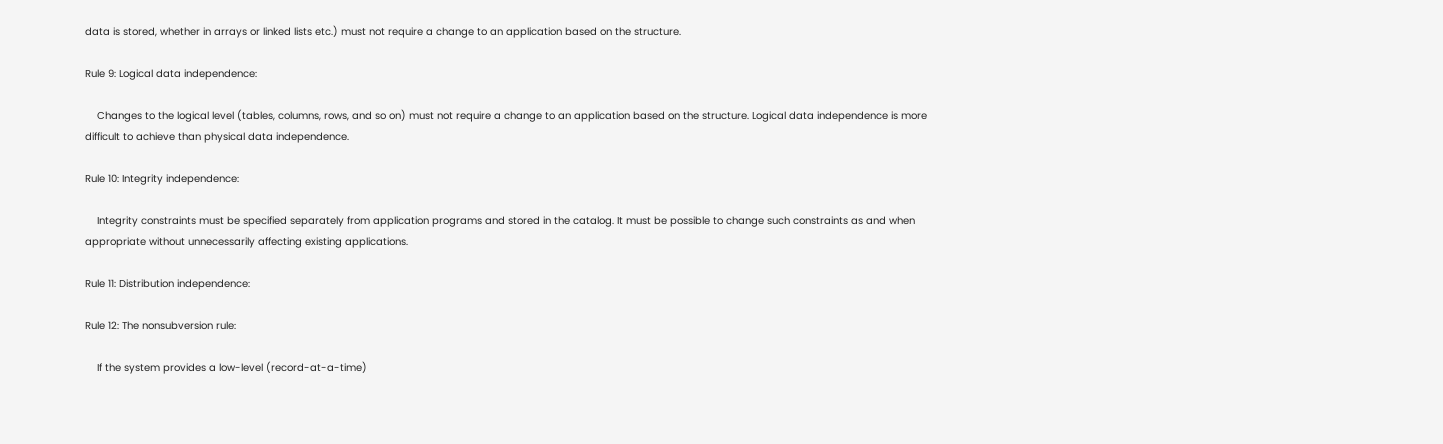data is stored, whether in arrays or linked lists etc.) must not require a change to an application based on the structure.

Rule 9: Logical data independence:

    Changes to the logical level (tables, columns, rows, and so on) must not require a change to an application based on the structure. Logical data independence is more difficult to achieve than physical data independence.

Rule 10: Integrity independence:

    Integrity constraints must be specified separately from application programs and stored in the catalog. It must be possible to change such constraints as and when appropriate without unnecessarily affecting existing applications.

Rule 11: Distribution independence:

Rule 12: The nonsubversion rule:

    If the system provides a low-level (record-at-a-time)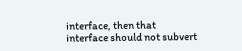interface, then that interface should not subvert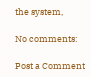the system,

No comments:

Post a Comment